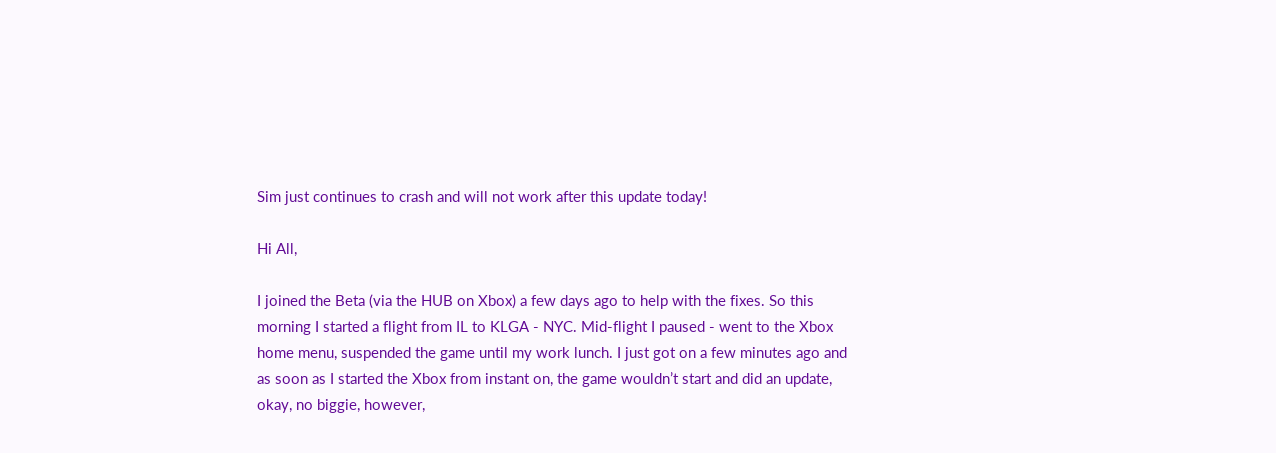Sim just continues to crash and will not work after this update today!

Hi All,

I joined the Beta (via the HUB on Xbox) a few days ago to help with the fixes. So this morning I started a flight from IL to KLGA - NYC. Mid-flight I paused - went to the Xbox home menu, suspended the game until my work lunch. I just got on a few minutes ago and as soon as I started the Xbox from instant on, the game wouldn’t start and did an update, okay, no biggie, however,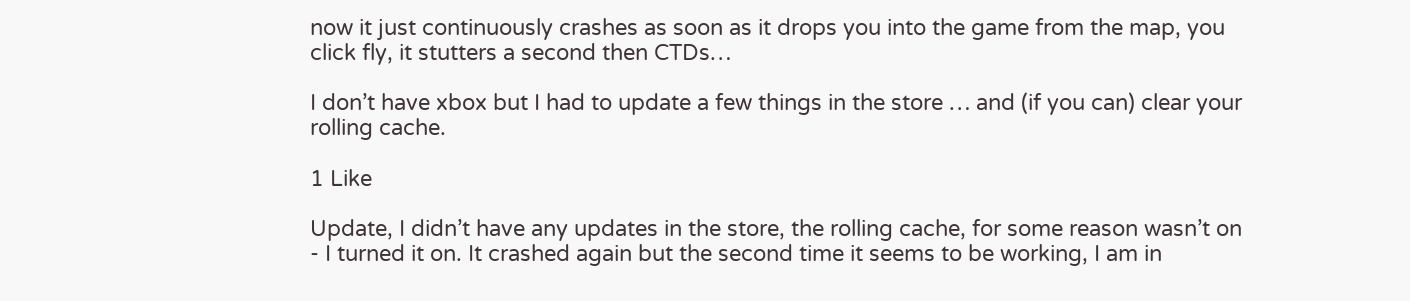now it just continuously crashes as soon as it drops you into the game from the map, you click fly, it stutters a second then CTDs…

I don’t have xbox but I had to update a few things in the store … and (if you can) clear your rolling cache.

1 Like

Update, I didn’t have any updates in the store, the rolling cache, for some reason wasn’t on - I turned it on. It crashed again but the second time it seems to be working, I am in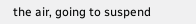the air, going to suspend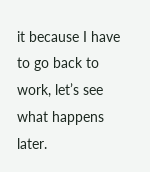it because I have to go back to work, let’s see what happens later.